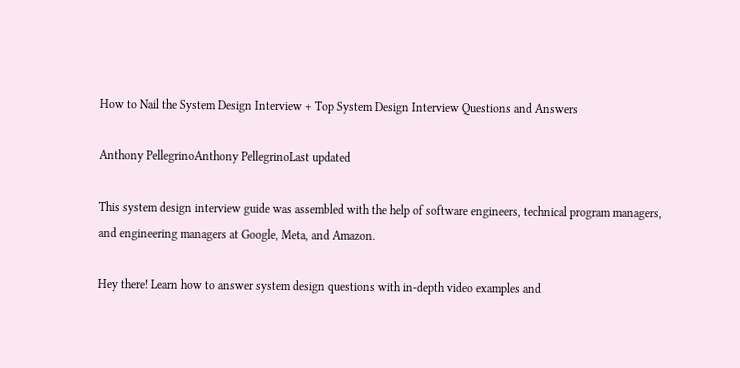How to Nail the System Design Interview + Top System Design Interview Questions and Answers

Anthony PellegrinoAnthony PellegrinoLast updated

This system design interview guide was assembled with the help of software engineers, technical program managers, and engineering managers at Google, Meta, and Amazon.

Hey there! Learn how to answer system design questions with in-depth video examples and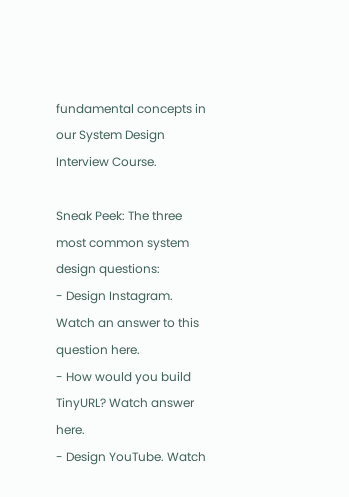fundamental concepts in our System Design Interview Course.

Sneak Peek: The three most common system design questions:
- Design Instagram. Watch an answer to this question here.
- How would you build TinyURL? Watch answer here.
- Design YouTube. Watch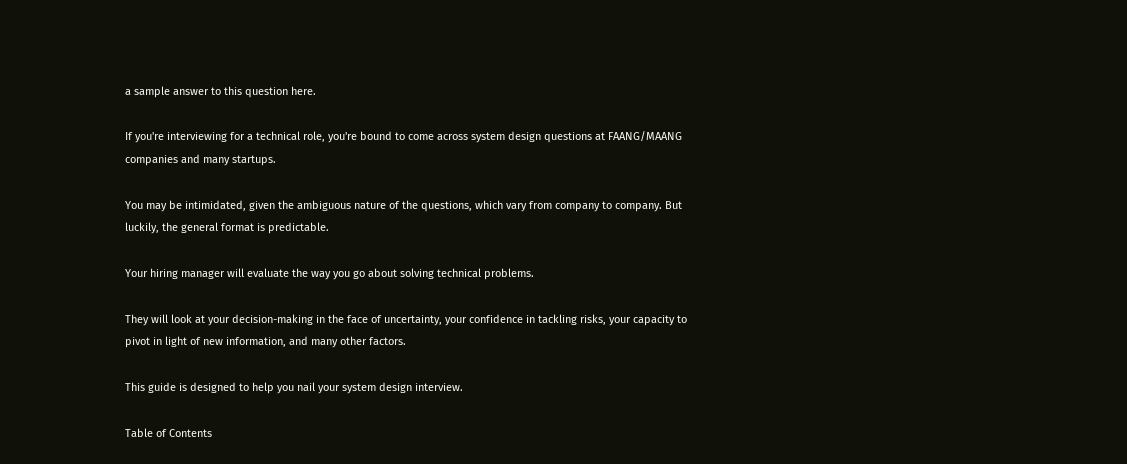a sample answer to this question here.

If you're interviewing for a technical role, you're bound to come across system design questions at FAANG/MAANG companies and many startups.

You may be intimidated, given the ambiguous nature of the questions, which vary from company to company. But luckily, the general format is predictable.

Your hiring manager will evaluate the way you go about solving technical problems.

They will look at your decision-making in the face of uncertainty, your confidence in tackling risks, your capacity to pivot in light of new information, and many other factors.

This guide is designed to help you nail your system design interview.

Table of Contents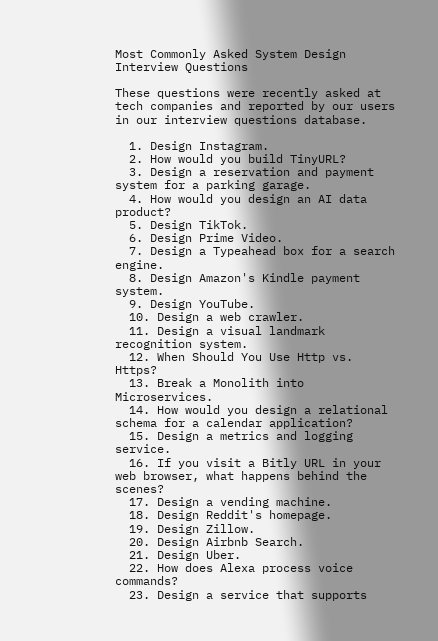Most Commonly Asked System Design Interview Questions

These questions were recently asked at tech companies and reported by our users in our interview questions database.

  1. Design Instagram.
  2. How would you build TinyURL?
  3. Design a reservation and payment system for a parking garage.
  4. How would you design an AI data product?
  5. Design TikTok.
  6. Design Prime Video.
  7. Design a Typeahead box for a search engine.
  8. Design Amazon's Kindle payment system.
  9. Design YouTube.
  10. Design a web crawler.
  11. Design a visual landmark recognition system.
  12. When Should You Use Http vs. Https?
  13. Break a Monolith into Microservices.
  14. How would you design a relational schema for a calendar application?
  15. Design a metrics and logging service.
  16. If you visit a Bitly URL in your web browser, what happens behind the scenes?
  17. Design a vending machine.
  18. Design Reddit's homepage.
  19. Design Zillow.
  20. Design Airbnb Search.
  21. Design Uber.
  22. How does Alexa process voice commands?
  23. Design a service that supports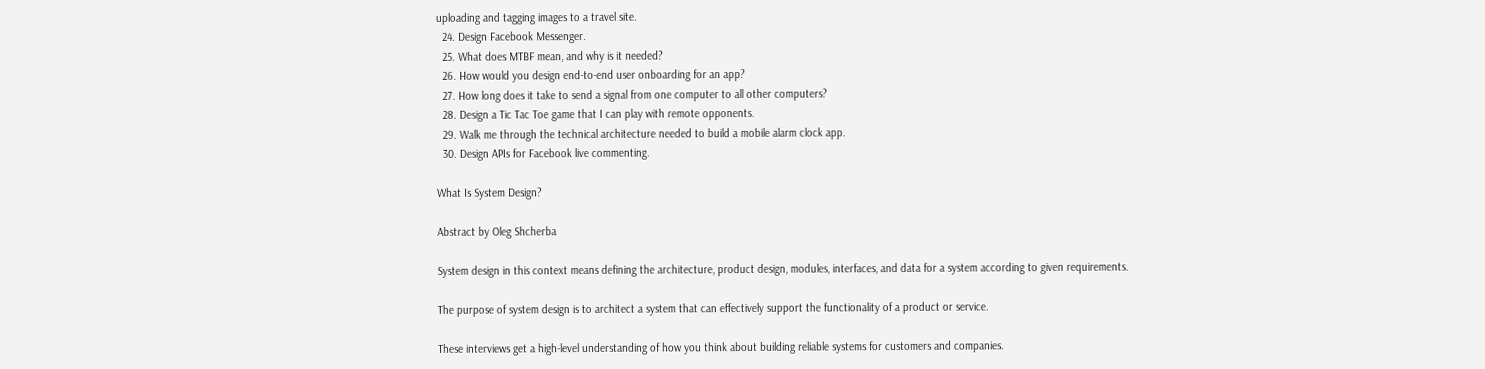uploading and tagging images to a travel site.
  24. Design Facebook Messenger.
  25. What does MTBF mean, and why is it needed?
  26. How would you design end-to-end user onboarding for an app?
  27. How long does it take to send a signal from one computer to all other computers?
  28. Design a Tic Tac Toe game that I can play with remote opponents.
  29. Walk me through the technical architecture needed to build a mobile alarm clock app.
  30. Design APIs for Facebook live commenting.

What Is System Design?

Abstract by Oleg Shcherba

System design in this context means defining the architecture, product design, modules, interfaces, and data for a system according to given requirements.

The purpose of system design is to architect a system that can effectively support the functionality of a product or service.

These interviews get a high-level understanding of how you think about building reliable systems for customers and companies.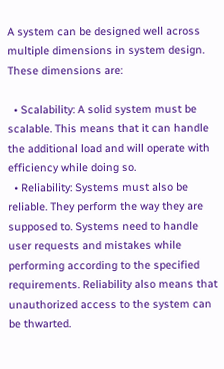A system can be designed well across multiple dimensions in system design. These dimensions are:

  • Scalability: A solid system must be scalable. This means that it can handle the additional load and will operate with efficiency while doing so.
  • Reliability: Systems must also be reliable. They perform the way they are supposed to. Systems need to handle user requests and mistakes while performing according to the specified requirements. Reliability also means that unauthorized access to the system can be thwarted.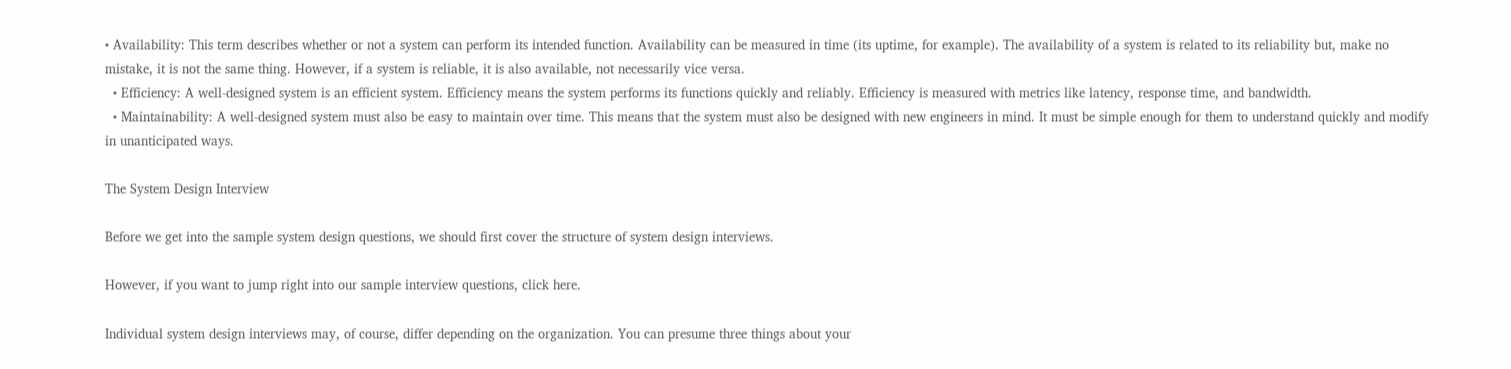• Availability: This term describes whether or not a system can perform its intended function. Availability can be measured in time (its uptime, for example). The availability of a system is related to its reliability but, make no mistake, it is not the same thing. However, if a system is reliable, it is also available, not necessarily vice versa.
  • Efficiency: A well-designed system is an efficient system. Efficiency means the system performs its functions quickly and reliably. Efficiency is measured with metrics like latency, response time, and bandwidth.
  • Maintainability: A well-designed system must also be easy to maintain over time. This means that the system must also be designed with new engineers in mind. It must be simple enough for them to understand quickly and modify in unanticipated ways.

The System Design Interview

Before we get into the sample system design questions, we should first cover the structure of system design interviews.

However, if you want to jump right into our sample interview questions, click here.

Individual system design interviews may, of course, differ depending on the organization. You can presume three things about your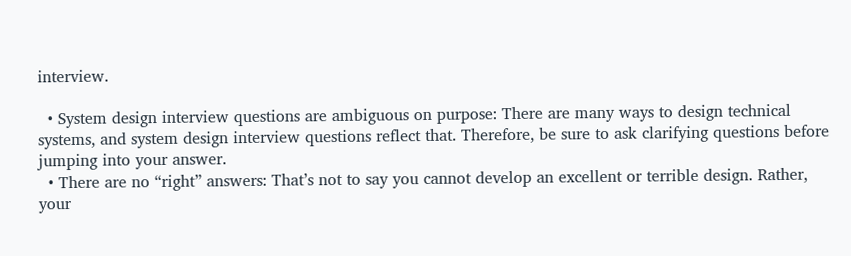interview.

  • System design interview questions are ambiguous on purpose: There are many ways to design technical systems, and system design interview questions reflect that. Therefore, be sure to ask clarifying questions before jumping into your answer.
  • There are no “right” answers: That’s not to say you cannot develop an excellent or terrible design. Rather, your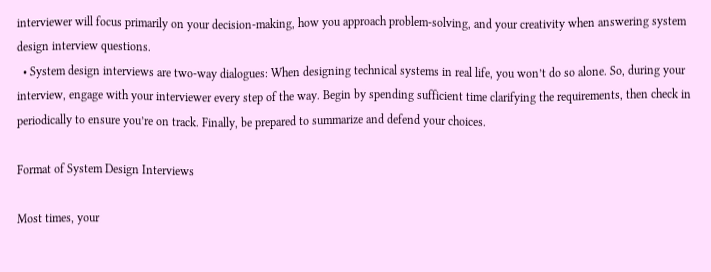interviewer will focus primarily on your decision-making, how you approach problem-solving, and your creativity when answering system design interview questions.
  • System design interviews are two-way dialogues: When designing technical systems in real life, you won’t do so alone. So, during your interview, engage with your interviewer every step of the way. Begin by spending sufficient time clarifying the requirements, then check in periodically to ensure you’re on track. Finally, be prepared to summarize and defend your choices.

Format of System Design Interviews

Most times, your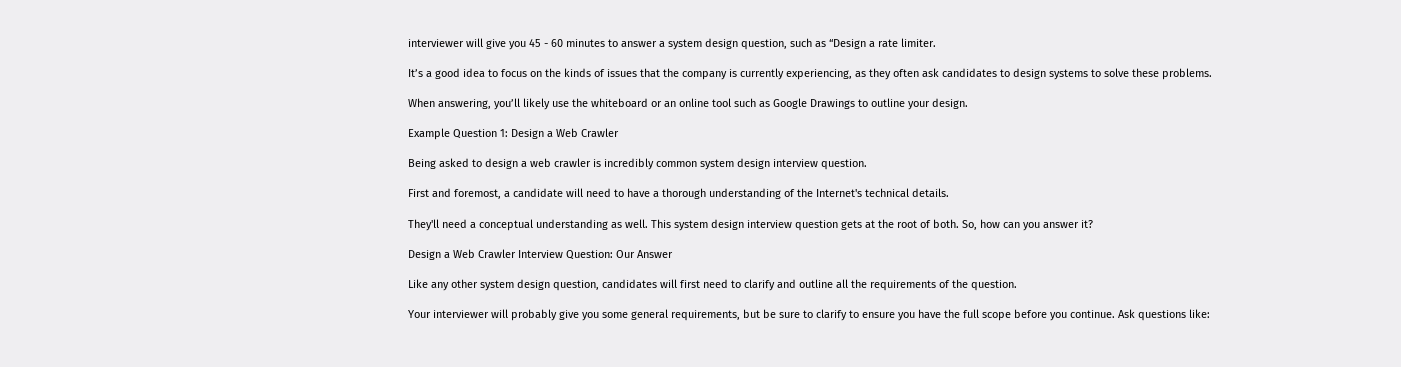interviewer will give you 45 - 60 minutes to answer a system design question, such as “Design a rate limiter.

It’s a good idea to focus on the kinds of issues that the company is currently experiencing, as they often ask candidates to design systems to solve these problems.

When answering, you’ll likely use the whiteboard or an online tool such as Google Drawings to outline your design.

Example Question 1: Design a Web Crawler

Being asked to design a web crawler is incredibly common system design interview question.

First and foremost, a candidate will need to have a thorough understanding of the Internet's technical details.

They'll need a conceptual understanding as well. This system design interview question gets at the root of both. So, how can you answer it?

Design a Web Crawler Interview Question: Our Answer

Like any other system design question, candidates will first need to clarify and outline all the requirements of the question.

Your interviewer will probably give you some general requirements, but be sure to clarify to ensure you have the full scope before you continue. Ask questions like: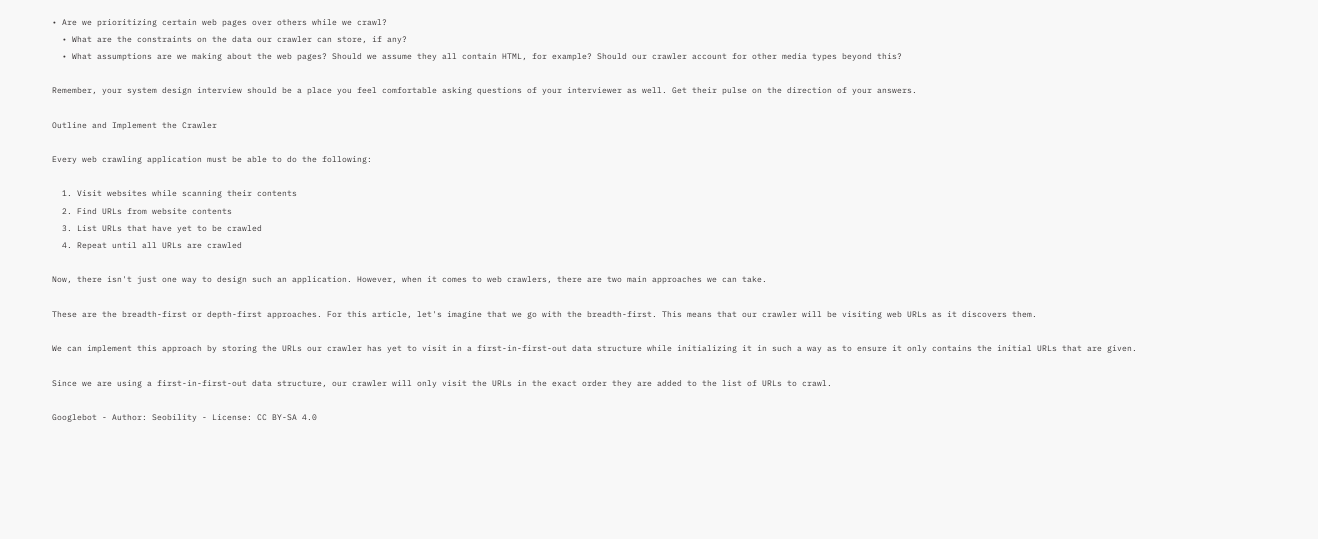• Are we prioritizing certain web pages over others while we crawl?
  • What are the constraints on the data our crawler can store, if any?
  • What assumptions are we making about the web pages? Should we assume they all contain HTML, for example? Should our crawler account for other media types beyond this?

Remember, your system design interview should be a place you feel comfortable asking questions of your interviewer as well. Get their pulse on the direction of your answers.

Outline and Implement the Crawler

Every web crawling application must be able to do the following:

  1. Visit websites while scanning their contents
  2. Find URLs from website contents
  3. List URLs that have yet to be crawled
  4. Repeat until all URLs are crawled

Now, there isn't just one way to design such an application. However, when it comes to web crawlers, there are two main approaches we can take.

These are the breadth-first or depth-first approaches. For this article, let's imagine that we go with the breadth-first. This means that our crawler will be visiting web URLs as it discovers them.

We can implement this approach by storing the URLs our crawler has yet to visit in a first-in-first-out data structure while initializing it in such a way as to ensure it only contains the initial URLs that are given.

Since we are using a first-in-first-out data structure, our crawler will only visit the URLs in the exact order they are added to the list of URLs to crawl.

Googlebot - Author: Seobility - License: CC BY-SA 4.0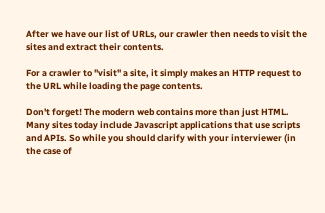After we have our list of URLs, our crawler then needs to visit the sites and extract their contents.

For a crawler to "visit" a site, it simply makes an HTTP request to the URL while loading the page contents.

Don't forget! The modern web contains more than just HTML. Many sites today include Javascript applications that use scripts and APIs. So while you should clarify with your interviewer (in the case of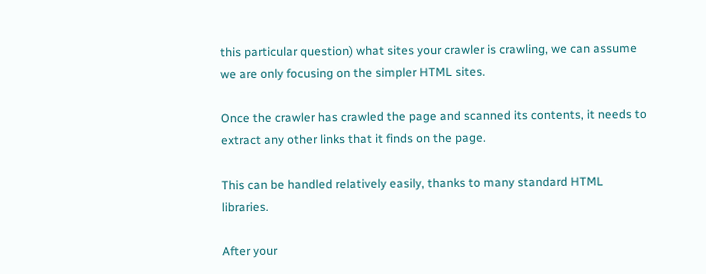this particular question) what sites your crawler is crawling, we can assume we are only focusing on the simpler HTML sites.

Once the crawler has crawled the page and scanned its contents, it needs to extract any other links that it finds on the page.

This can be handled relatively easily, thanks to many standard HTML libraries.

After your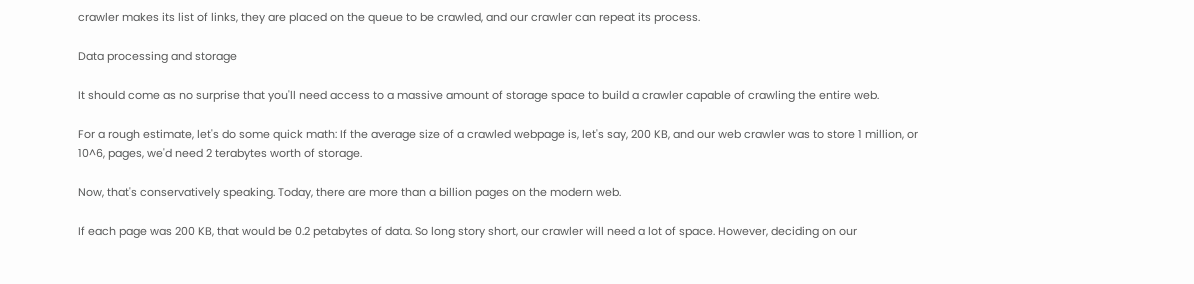crawler makes its list of links, they are placed on the queue to be crawled, and our crawler can repeat its process.

Data processing and storage

It should come as no surprise that you'll need access to a massive amount of storage space to build a crawler capable of crawling the entire web.

For a rough estimate, let's do some quick math: If the average size of a crawled webpage is, let's say, 200 KB, and our web crawler was to store 1 million, or 10^6, pages, we'd need 2 terabytes worth of storage.

Now, that's conservatively speaking. Today, there are more than a billion pages on the modern web.

If each page was 200 KB, that would be 0.2 petabytes of data. So long story short, our crawler will need a lot of space. However, deciding on our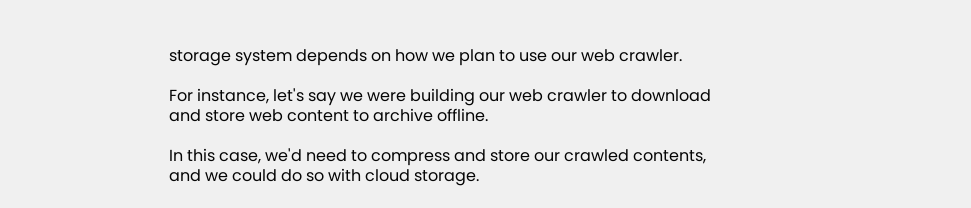storage system depends on how we plan to use our web crawler.

For instance, let's say we were building our web crawler to download and store web content to archive offline.

In this case, we'd need to compress and store our crawled contents, and we could do so with cloud storage.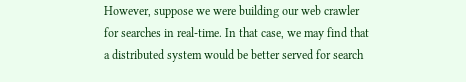However, suppose we were building our web crawler for searches in real-time. In that case, we may find that a distributed system would be better served for search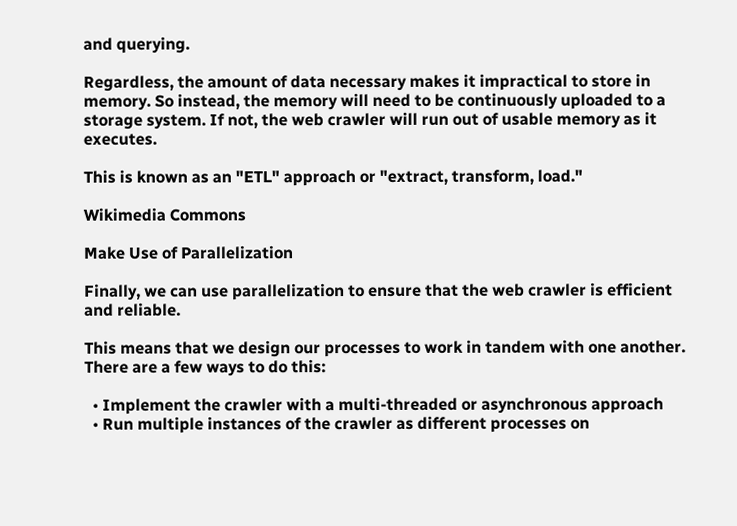and querying.

Regardless, the amount of data necessary makes it impractical to store in memory. So instead, the memory will need to be continuously uploaded to a storage system. If not, the web crawler will run out of usable memory as it executes.

This is known as an "ETL" approach or "extract, transform, load."

Wikimedia Commons

Make Use of Parallelization

Finally, we can use parallelization to ensure that the web crawler is efficient and reliable.

This means that we design our processes to work in tandem with one another. There are a few ways to do this:

  • Implement the crawler with a multi-threaded or asynchronous approach
  • Run multiple instances of the crawler as different processes on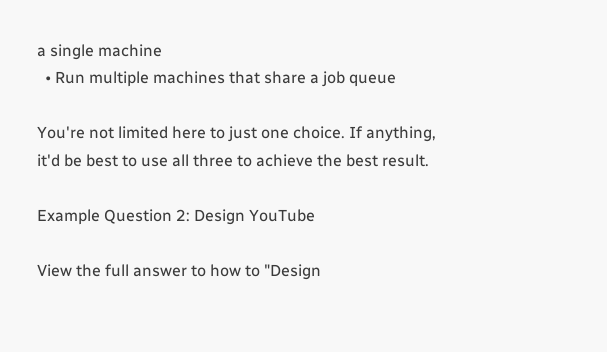a single machine
  • Run multiple machines that share a job queue

You're not limited here to just one choice. If anything, it'd be best to use all three to achieve the best result.

Example Question 2: Design YouTube

View the full answer to how to "Design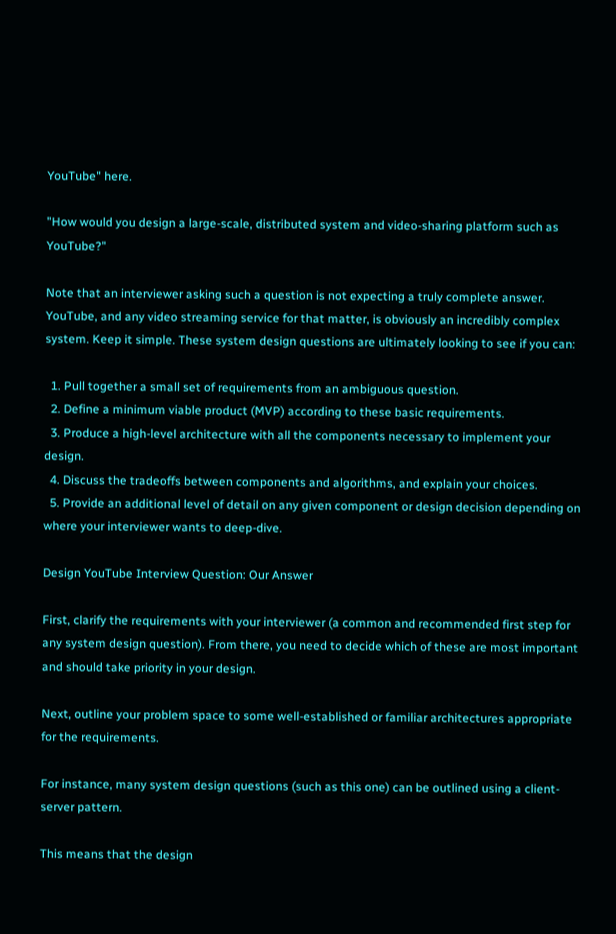YouTube" here.

"How would you design a large-scale, distributed system and video-sharing platform such as YouTube?"

Note that an interviewer asking such a question is not expecting a truly complete answer. YouTube, and any video streaming service for that matter, is obviously an incredibly complex system. Keep it simple. These system design questions are ultimately looking to see if you can:

  1. Pull together a small set of requirements from an ambiguous question.
  2. Define a minimum viable product (MVP) according to these basic requirements.
  3. Produce a high-level architecture with all the components necessary to implement your design.
  4. Discuss the tradeoffs between components and algorithms, and explain your choices.
  5. Provide an additional level of detail on any given component or design decision depending on where your interviewer wants to deep-dive.

Design YouTube Interview Question: Our Answer

First, clarify the requirements with your interviewer (a common and recommended first step for any system design question). From there, you need to decide which of these are most important and should take priority in your design.

Next, outline your problem space to some well-established or familiar architectures appropriate for the requirements.

For instance, many system design questions (such as this one) can be outlined using a client-server pattern.

This means that the design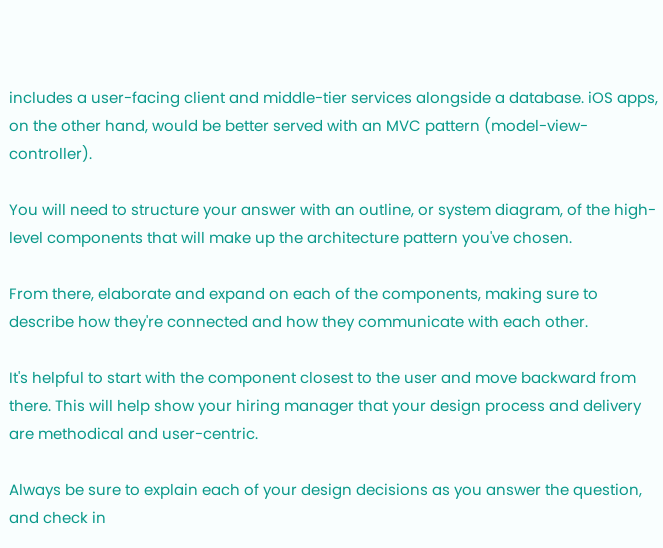includes a user-facing client and middle-tier services alongside a database. iOS apps, on the other hand, would be better served with an MVC pattern (model-view-controller).

You will need to structure your answer with an outline, or system diagram, of the high-level components that will make up the architecture pattern you've chosen.

From there, elaborate and expand on each of the components, making sure to describe how they're connected and how they communicate with each other.

It's helpful to start with the component closest to the user and move backward from there. This will help show your hiring manager that your design process and delivery are methodical and user-centric.

Always be sure to explain each of your design decisions as you answer the question, and check in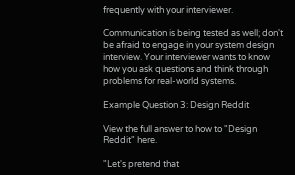frequently with your interviewer.

Communication is being tested as well; don't be afraid to engage in your system design interview. Your interviewer wants to know how you ask questions and think through problems for real-world systems.

Example Question 3: Design Reddit

View the full answer to how to "Design Reddit" here.

"Let's pretend that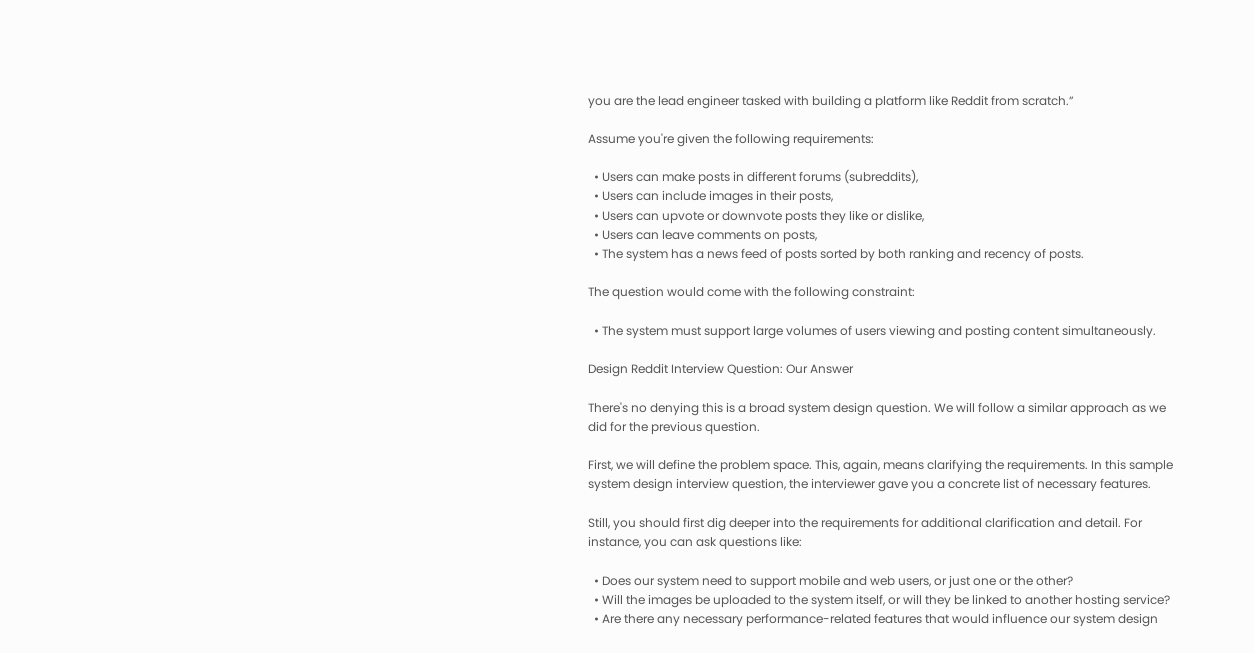you are the lead engineer tasked with building a platform like Reddit from scratch.”

Assume you're given the following requirements:

  • Users can make posts in different forums (subreddits),
  • Users can include images in their posts,
  • Users can upvote or downvote posts they like or dislike,
  • Users can leave comments on posts,
  • The system has a news feed of posts sorted by both ranking and recency of posts.

The question would come with the following constraint:

  • The system must support large volumes of users viewing and posting content simultaneously.

Design Reddit Interview Question: Our Answer

There's no denying this is a broad system design question. We will follow a similar approach as we did for the previous question.

First, we will define the problem space. This, again, means clarifying the requirements. In this sample system design interview question, the interviewer gave you a concrete list of necessary features.

Still, you should first dig deeper into the requirements for additional clarification and detail. For instance, you can ask questions like:

  • Does our system need to support mobile and web users, or just one or the other?
  • Will the images be uploaded to the system itself, or will they be linked to another hosting service?
  • Are there any necessary performance-related features that would influence our system design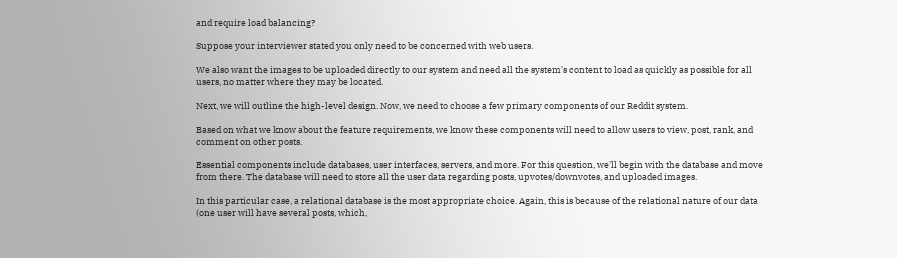and require load balancing?

Suppose your interviewer stated you only need to be concerned with web users.

We also want the images to be uploaded directly to our system and need all the system's content to load as quickly as possible for all users, no matter where they may be located.

Next, we will outline the high-level design. Now, we need to choose a few primary components of our Reddit system.

Based on what we know about the feature requirements, we know these components will need to allow users to view, post, rank, and comment on other posts.

Essential components include databases, user interfaces, servers, and more. For this question, we'll begin with the database and move from there. The database will need to store all the user data regarding posts, upvotes/downvotes, and uploaded images.

In this particular case, a relational database is the most appropriate choice. Again, this is because of the relational nature of our data (one user will have several posts, which,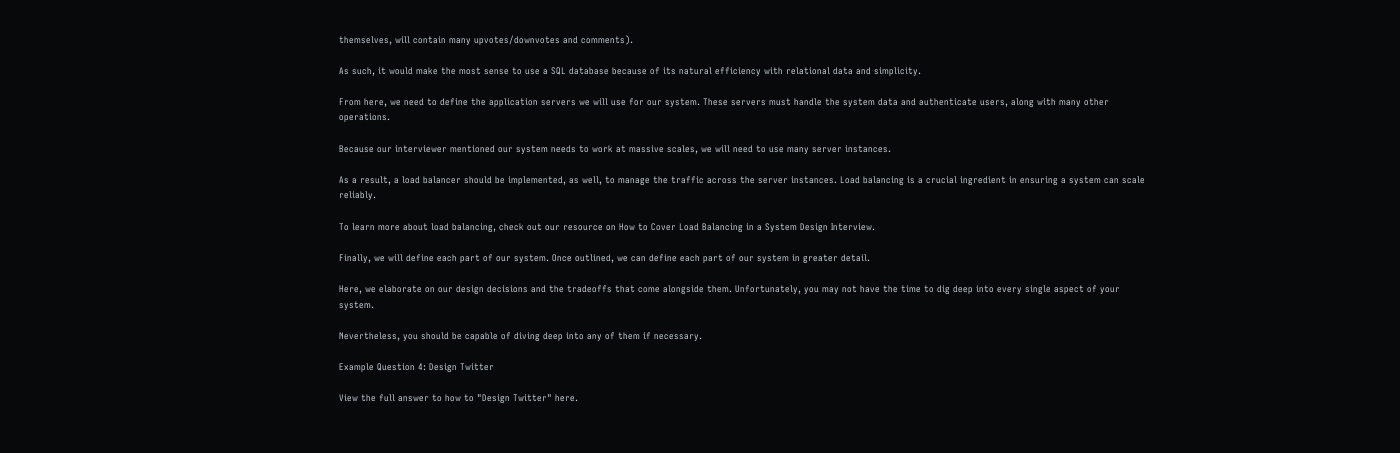themselves, will contain many upvotes/downvotes and comments).

As such, it would make the most sense to use a SQL database because of its natural efficiency with relational data and simplicity.

From here, we need to define the application servers we will use for our system. These servers must handle the system data and authenticate users, along with many other operations.

Because our interviewer mentioned our system needs to work at massive scales, we will need to use many server instances.

As a result, a load balancer should be implemented, as well, to manage the traffic across the server instances. Load balancing is a crucial ingredient in ensuring a system can scale reliably.

To learn more about load balancing, check out our resource on How to Cover Load Balancing in a System Design Interview.

Finally, we will define each part of our system. Once outlined, we can define each part of our system in greater detail.

Here, we elaborate on our design decisions and the tradeoffs that come alongside them. Unfortunately, you may not have the time to dig deep into every single aspect of your system.

Nevertheless, you should be capable of diving deep into any of them if necessary.

Example Question 4: Design Twitter

View the full answer to how to "Design Twitter" here.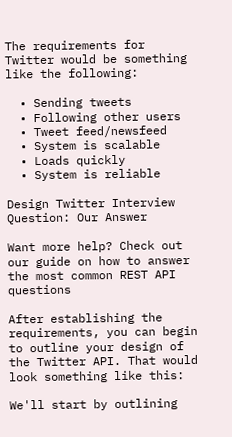The requirements for Twitter would be something like the following:

  • Sending tweets
  • Following other users
  • Tweet feed/newsfeed
  • System is scalable
  • Loads quickly
  • System is reliable

Design Twitter Interview Question: Our Answer

Want more help? Check out our guide on how to answer the most common REST API questions

After establishing the requirements, you can begin to outline your design of the Twitter API. That would look something like this:

We'll start by outlining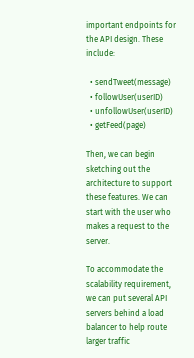important endpoints for the API design. These include:

  • sendTweet(message)
  • followUser(userID)
  • unfollowUser(userID)
  • getFeed(page)

Then, we can begin sketching out the architecture to support these features. We can start with the user who makes a request to the server.

To accommodate the scalability requirement, we can put several API servers behind a load balancer to help route larger traffic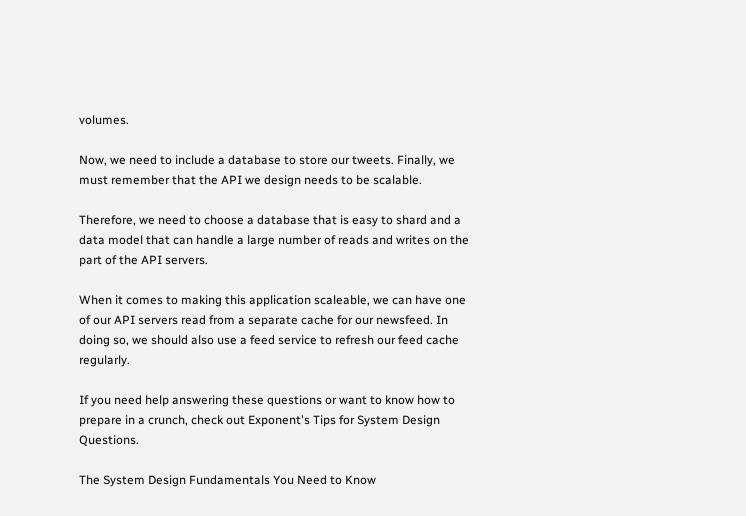volumes.

Now, we need to include a database to store our tweets. Finally, we must remember that the API we design needs to be scalable.

Therefore, we need to choose a database that is easy to shard and a data model that can handle a large number of reads and writes on the part of the API servers.

When it comes to making this application scaleable, we can have one of our API servers read from a separate cache for our newsfeed. In doing so, we should also use a feed service to refresh our feed cache regularly.

If you need help answering these questions or want to know how to prepare in a crunch, check out Exponent's Tips for System Design Questions.

The System Design Fundamentals You Need to Know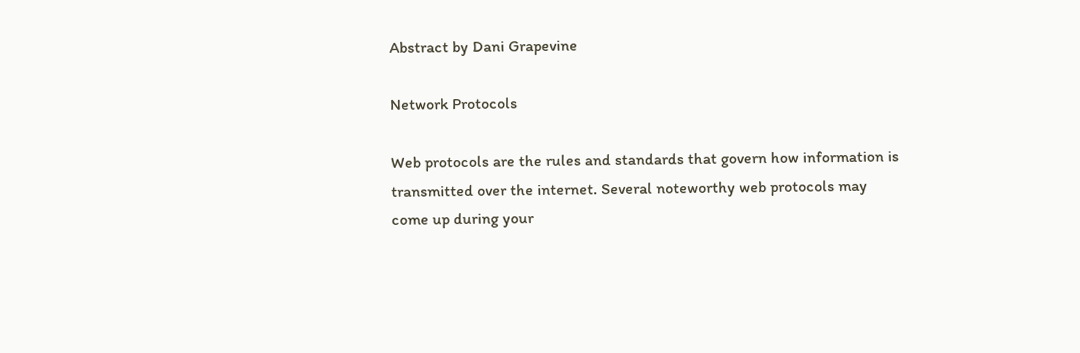Abstract by Dani Grapevine

Network Protocols

Web protocols are the rules and standards that govern how information is transmitted over the internet. Several noteworthy web protocols may come up during your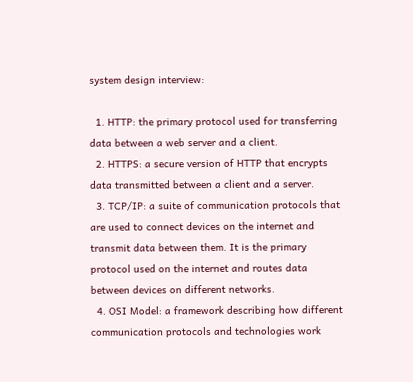system design interview:

  1. HTTP: the primary protocol used for transferring data between a web server and a client.
  2. HTTPS: a secure version of HTTP that encrypts data transmitted between a client and a server.
  3. TCP/IP: a suite of communication protocols that are used to connect devices on the internet and transmit data between them. It is the primary protocol used on the internet and routes data between devices on different networks.
  4. OSI Model: a framework describing how different communication protocols and technologies work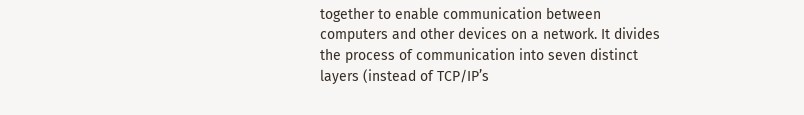together to enable communication between computers and other devices on a network. It divides the process of communication into seven distinct layers (instead of TCP/IP’s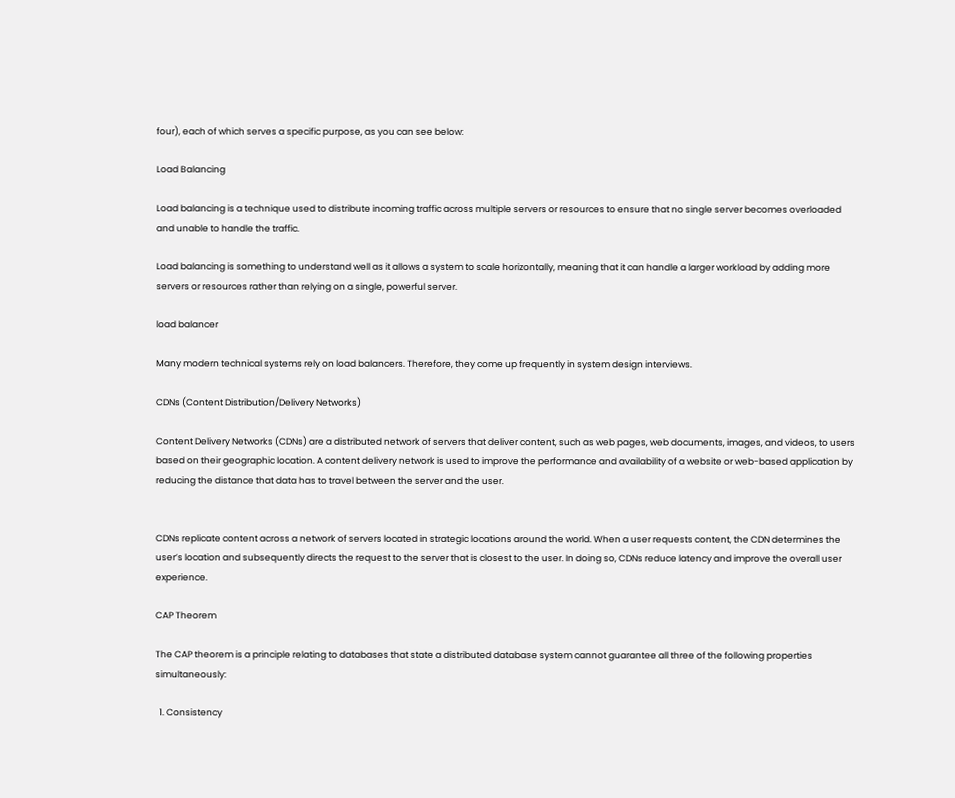four), each of which serves a specific purpose, as you can see below:

Load Balancing

Load balancing is a technique used to distribute incoming traffic across multiple servers or resources to ensure that no single server becomes overloaded and unable to handle the traffic.

Load balancing is something to understand well as it allows a system to scale horizontally, meaning that it can handle a larger workload by adding more servers or resources rather than relying on a single, powerful server.

load balancer

Many modern technical systems rely on load balancers. Therefore, they come up frequently in system design interviews.

CDNs (Content Distribution/Delivery Networks)

Content Delivery Networks (CDNs) are a distributed network of servers that deliver content, such as web pages, web documents, images, and videos, to users based on their geographic location. A content delivery network is used to improve the performance and availability of a website or web-based application by reducing the distance that data has to travel between the server and the user.


CDNs replicate content across a network of servers located in strategic locations around the world. When a user requests content, the CDN determines the user’s location and subsequently directs the request to the server that is closest to the user. In doing so, CDNs reduce latency and improve the overall user experience.

CAP Theorem

The CAP theorem is a principle relating to databases that state a distributed database system cannot guarantee all three of the following properties simultaneously:

  1. Consistency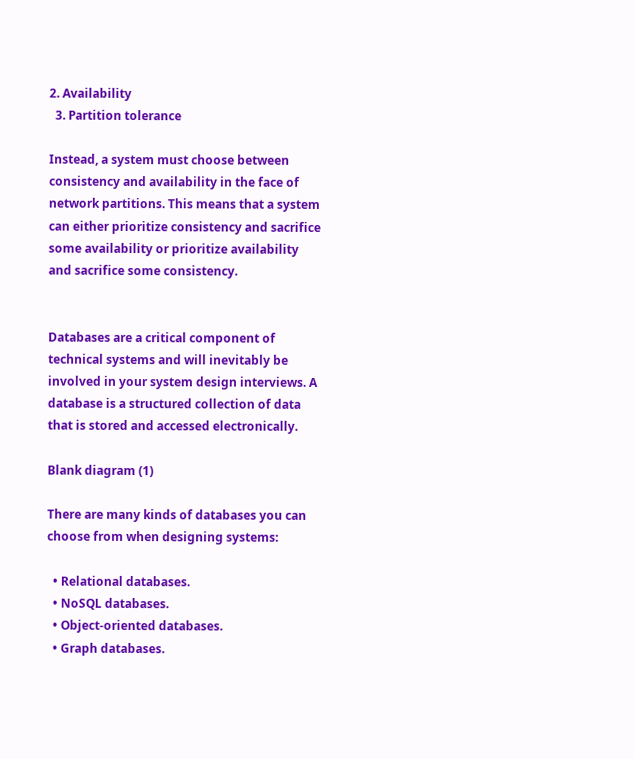2. Availability
  3. Partition tolerance

Instead, a system must choose between consistency and availability in the face of network partitions. This means that a system can either prioritize consistency and sacrifice some availability or prioritize availability and sacrifice some consistency.


Databases are a critical component of technical systems and will inevitably be involved in your system design interviews. A database is a structured collection of data that is stored and accessed electronically.

Blank diagram (1)

There are many kinds of databases you can choose from when designing systems:

  • Relational databases.
  • NoSQL databases.
  • Object-oriented databases.
  • Graph databases.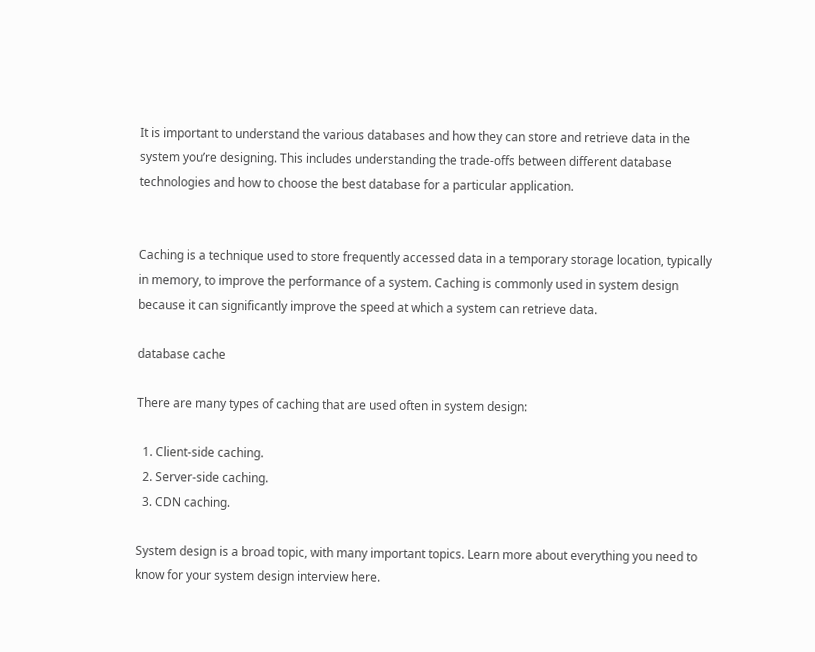It is important to understand the various databases and how they can store and retrieve data in the system you’re designing. This includes understanding the trade-offs between different database technologies and how to choose the best database for a particular application.


Caching is a technique used to store frequently accessed data in a temporary storage location, typically in memory, to improve the performance of a system. Caching is commonly used in system design because it can significantly improve the speed at which a system can retrieve data.

database cache

There are many types of caching that are used often in system design:

  1. Client-side caching.
  2. Server-side caching.
  3. CDN caching.

System design is a broad topic, with many important topics. Learn more about everything you need to know for your system design interview here.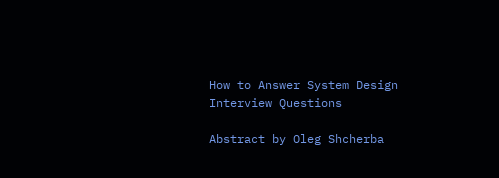How to Answer System Design Interview Questions

Abstract by Oleg Shcherba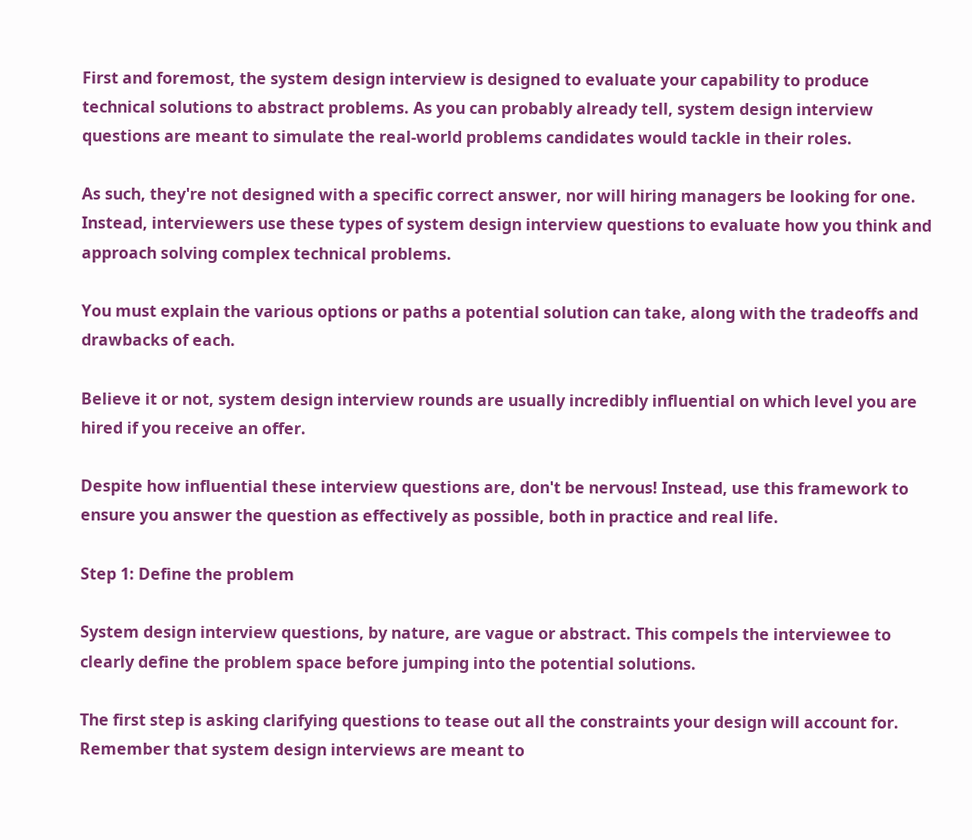First and foremost, the system design interview is designed to evaluate your capability to produce technical solutions to abstract problems. As you can probably already tell, system design interview questions are meant to simulate the real-world problems candidates would tackle in their roles.

As such, they're not designed with a specific correct answer, nor will hiring managers be looking for one. Instead, interviewers use these types of system design interview questions to evaluate how you think and approach solving complex technical problems.

You must explain the various options or paths a potential solution can take, along with the tradeoffs and drawbacks of each.

Believe it or not, system design interview rounds are usually incredibly influential on which level you are hired if you receive an offer.

Despite how influential these interview questions are, don't be nervous! Instead, use this framework to ensure you answer the question as effectively as possible, both in practice and real life.

Step 1: Define the problem

System design interview questions, by nature, are vague or abstract. This compels the interviewee to clearly define the problem space before jumping into the potential solutions.

The first step is asking clarifying questions to tease out all the constraints your design will account for. Remember that system design interviews are meant to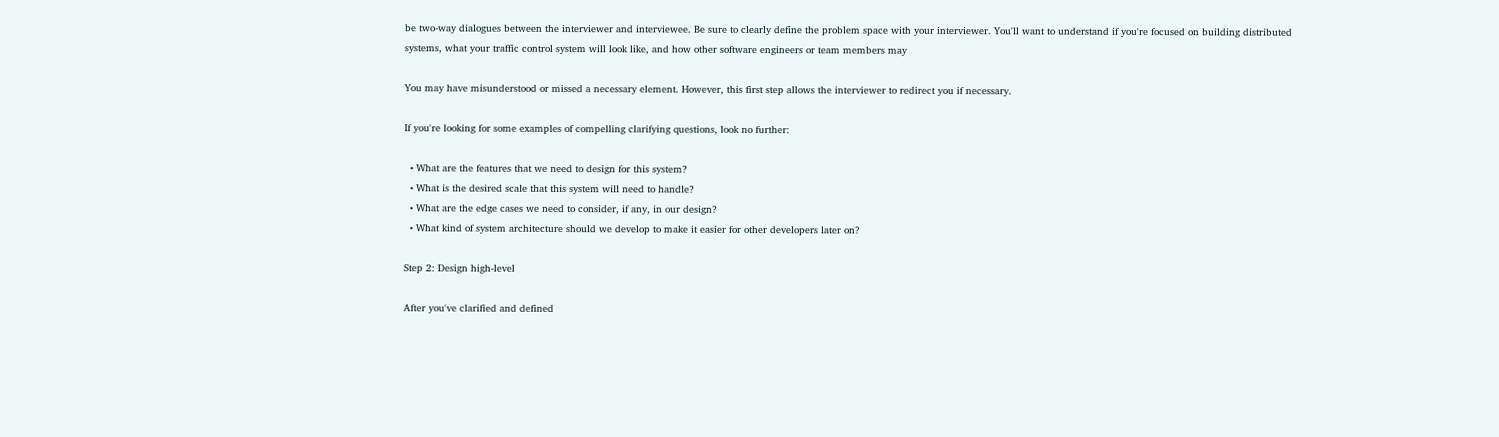be two-way dialogues between the interviewer and interviewee. Be sure to clearly define the problem space with your interviewer. You'll want to understand if you're focused on building distributed systems, what your traffic control system will look like, and how other software engineers or team members may

You may have misunderstood or missed a necessary element. However, this first step allows the interviewer to redirect you if necessary.

If you're looking for some examples of compelling clarifying questions, look no further:

  • What are the features that we need to design for this system?
  • What is the desired scale that this system will need to handle?
  • What are the edge cases we need to consider, if any, in our design?
  • What kind of system architecture should we develop to make it easier for other developers later on?

Step 2: Design high-level

After you've clarified and defined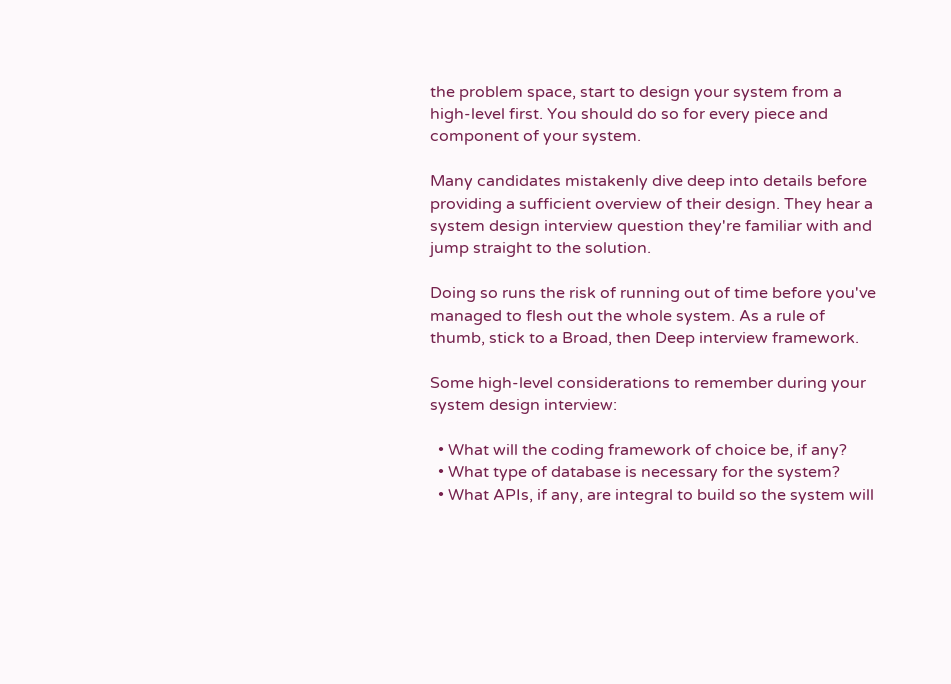the problem space, start to design your system from a high-level first. You should do so for every piece and component of your system.

Many candidates mistakenly dive deep into details before providing a sufficient overview of their design. They hear a system design interview question they're familiar with and jump straight to the solution.

Doing so runs the risk of running out of time before you've managed to flesh out the whole system. As a rule of thumb, stick to a Broad, then Deep interview framework.

Some high-level considerations to remember during your system design interview:

  • What will the coding framework of choice be, if any?
  • What type of database is necessary for the system?
  • What APIs, if any, are integral to build so the system will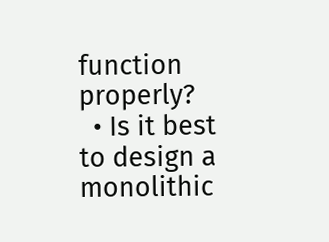function properly?
  • Is it best to design a monolithic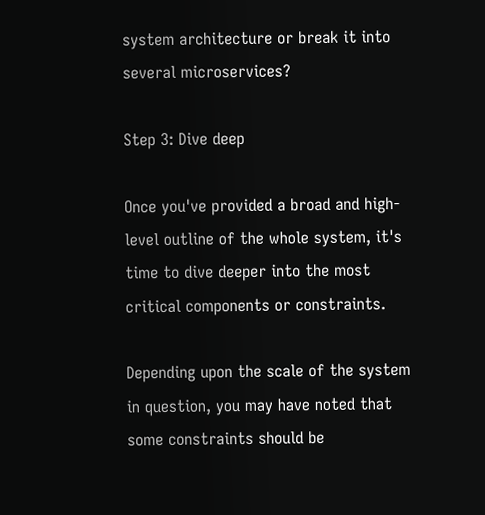system architecture or break it into several microservices?

Step 3: Dive deep

Once you've provided a broad and high-level outline of the whole system, it's time to dive deeper into the most critical components or constraints.

Depending upon the scale of the system in question, you may have noted that some constraints should be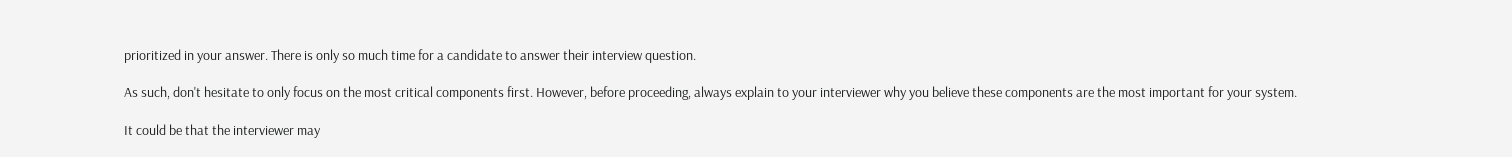prioritized in your answer. There is only so much time for a candidate to answer their interview question.

As such, don't hesitate to only focus on the most critical components first. However, before proceeding, always explain to your interviewer why you believe these components are the most important for your system.

It could be that the interviewer may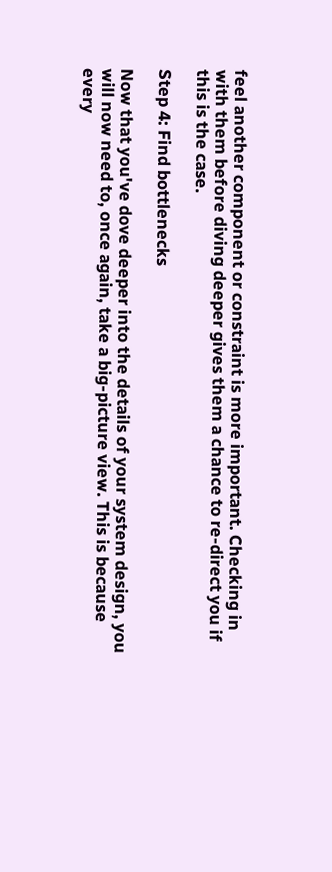feel another component or constraint is more important. Checking in with them before diving deeper gives them a chance to re-direct you if this is the case.

Step 4: Find bottlenecks

Now that you've dove deeper into the details of your system design, you will now need to, once again, take a big-picture view. This is because every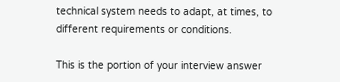technical system needs to adapt, at times, to different requirements or conditions.

This is the portion of your interview answer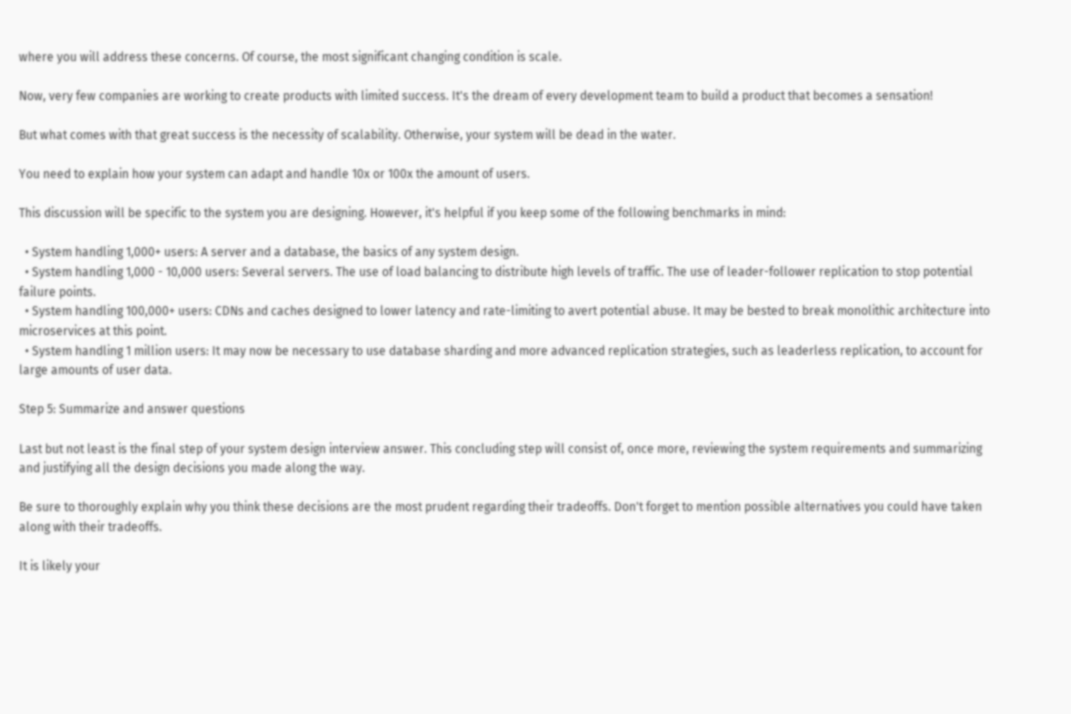where you will address these concerns. Of course, the most significant changing condition is scale.

Now, very few companies are working to create products with limited success. It's the dream of every development team to build a product that becomes a sensation!

But what comes with that great success is the necessity of scalability. Otherwise, your system will be dead in the water.

You need to explain how your system can adapt and handle 10x or 100x the amount of users.

This discussion will be specific to the system you are designing. However, it's helpful if you keep some of the following benchmarks in mind:

  • System handling 1,000+ users: A server and a database, the basics of any system design.
  • System handling 1,000 - 10,000 users: Several servers. The use of load balancing to distribute high levels of traffic. The use of leader-follower replication to stop potential failure points.
  • System handling 100,000+ users: CDNs and caches designed to lower latency and rate-limiting to avert potential abuse. It may be bested to break monolithic architecture into microservices at this point.
  • System handling 1 million users: It may now be necessary to use database sharding and more advanced replication strategies, such as leaderless replication, to account for large amounts of user data.

Step 5: Summarize and answer questions

Last but not least is the final step of your system design interview answer. This concluding step will consist of, once more, reviewing the system requirements and summarizing and justifying all the design decisions you made along the way.

Be sure to thoroughly explain why you think these decisions are the most prudent regarding their tradeoffs. Don't forget to mention possible alternatives you could have taken along with their tradeoffs.

It is likely your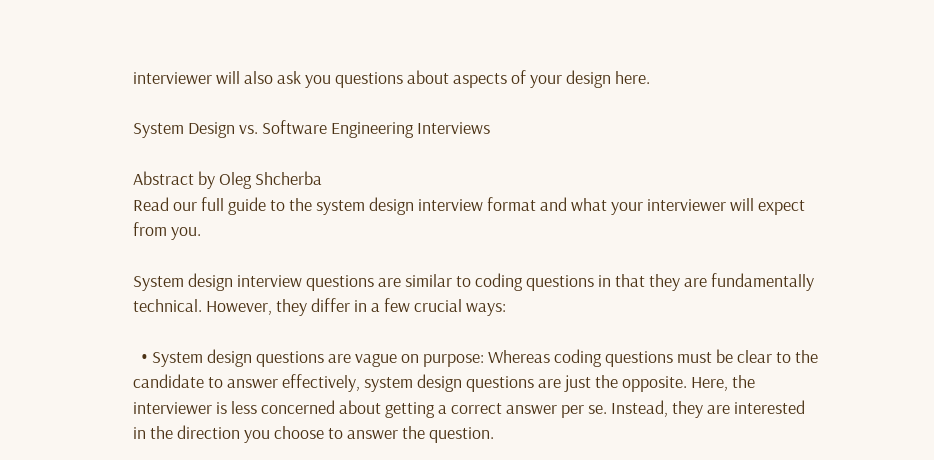interviewer will also ask you questions about aspects of your design here.

System Design vs. Software Engineering Interviews

Abstract by Oleg Shcherba
Read our full guide to the system design interview format and what your interviewer will expect from you.

System design interview questions are similar to coding questions in that they are fundamentally technical. However, they differ in a few crucial ways:

  • System design questions are vague on purpose: Whereas coding questions must be clear to the candidate to answer effectively, system design questions are just the opposite. Here, the interviewer is less concerned about getting a correct answer per se. Instead, they are interested in the direction you choose to answer the question.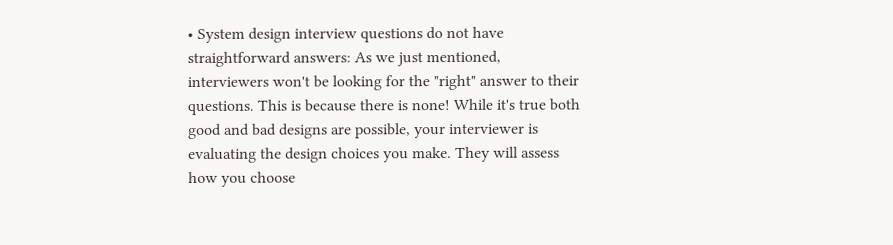• System design interview questions do not have straightforward answers: As we just mentioned, interviewers won't be looking for the "right" answer to their questions. This is because there is none! While it's true both good and bad designs are possible, your interviewer is evaluating the design choices you make. They will assess how you choose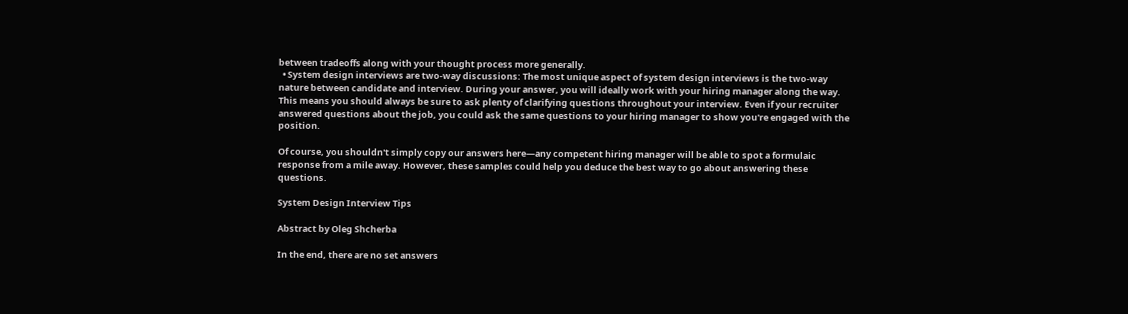between tradeoffs along with your thought process more generally.
  • System design interviews are two-way discussions: The most unique aspect of system design interviews is the two-way nature between candidate and interview. During your answer, you will ideally work with your hiring manager along the way. This means you should always be sure to ask plenty of clarifying questions throughout your interview. Even if your recruiter answered questions about the job, you could ask the same questions to your hiring manager to show you're engaged with the position.

Of course, you shouldn't simply copy our answers here—any competent hiring manager will be able to spot a formulaic response from a mile away. However, these samples could help you deduce the best way to go about answering these questions.

System Design Interview Tips

Abstract by Oleg Shcherba

In the end, there are no set answers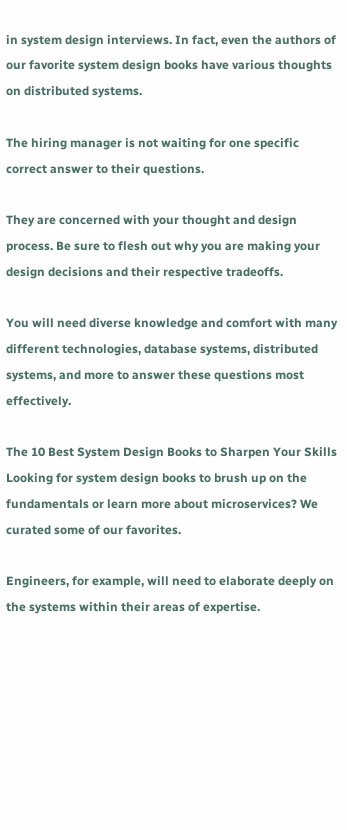in system design interviews. In fact, even the authors of our favorite system design books have various thoughts on distributed systems.

The hiring manager is not waiting for one specific correct answer to their questions.

They are concerned with your thought and design process. Be sure to flesh out why you are making your design decisions and their respective tradeoffs.

You will need diverse knowledge and comfort with many different technologies, database systems, distributed systems, and more to answer these questions most effectively.

The 10 Best System Design Books to Sharpen Your Skills
Looking for system design books to brush up on the fundamentals or learn more about microservices? We curated some of our favorites.

Engineers, for example, will need to elaborate deeply on the systems within their areas of expertise.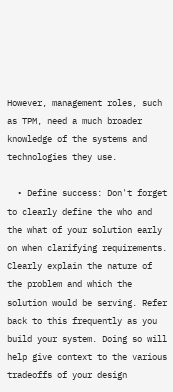However, management roles, such as TPM, need a much broader knowledge of the systems and technologies they use.

  • Define success: Don't forget to clearly define the who and the what of your solution early on when clarifying requirements. Clearly explain the nature of the problem and which the solution would be serving. Refer back to this frequently as you build your system. Doing so will help give context to the various tradeoffs of your design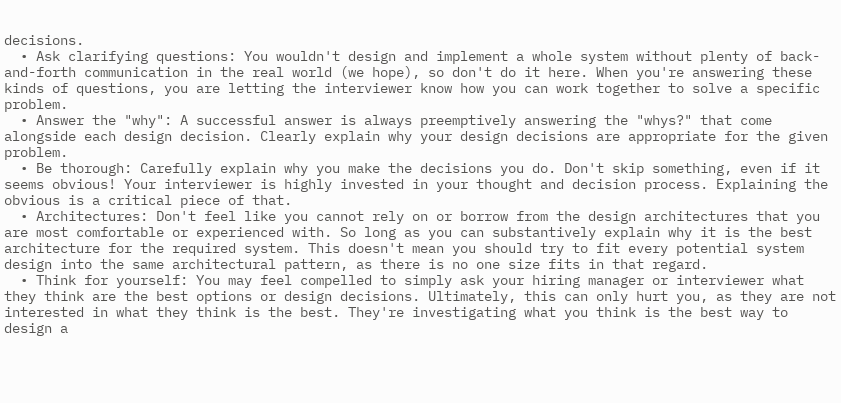decisions.
  • Ask clarifying questions: You wouldn't design and implement a whole system without plenty of back-and-forth communication in the real world (we hope), so don't do it here. When you're answering these kinds of questions, you are letting the interviewer know how you can work together to solve a specific problem.
  • Answer the "why": A successful answer is always preemptively answering the "whys?" that come alongside each design decision. Clearly explain why your design decisions are appropriate for the given problem.
  • Be thorough: Carefully explain why you make the decisions you do. Don't skip something, even if it seems obvious! Your interviewer is highly invested in your thought and decision process. Explaining the obvious is a critical piece of that.
  • Architectures: Don't feel like you cannot rely on or borrow from the design architectures that you are most comfortable or experienced with. So long as you can substantively explain why it is the best architecture for the required system. This doesn't mean you should try to fit every potential system design into the same architectural pattern, as there is no one size fits in that regard.
  • Think for yourself: You may feel compelled to simply ask your hiring manager or interviewer what they think are the best options or design decisions. Ultimately, this can only hurt you, as they are not interested in what they think is the best. They're investigating what you think is the best way to design a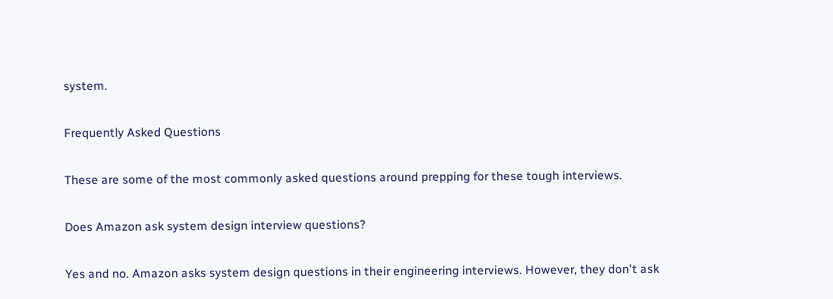system.

Frequently Asked Questions

These are some of the most commonly asked questions around prepping for these tough interviews.

Does Amazon ask system design interview questions?

Yes and no. Amazon asks system design questions in their engineering interviews. However, they don't ask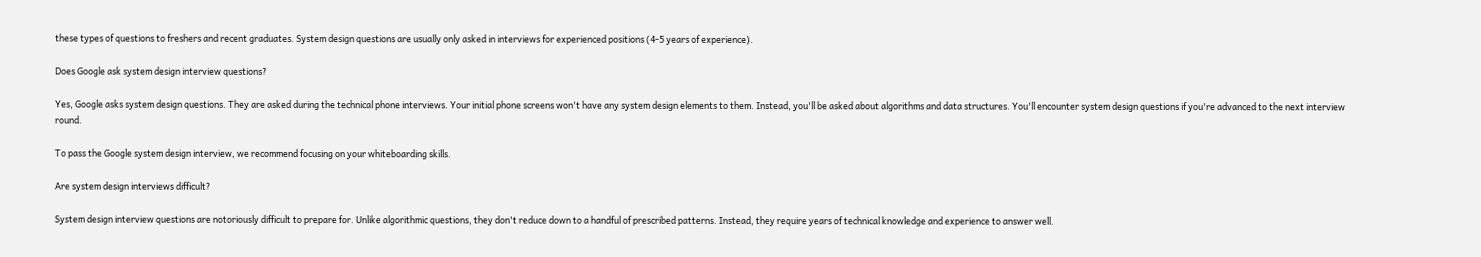these types of questions to freshers and recent graduates. System design questions are usually only asked in interviews for experienced positions (4-5 years of experience).

Does Google ask system design interview questions?

Yes, Google asks system design questions. They are asked during the technical phone interviews. Your initial phone screens won't have any system design elements to them. Instead, you'll be asked about algorithms and data structures. You'll encounter system design questions if you're advanced to the next interview round.

To pass the Google system design interview, we recommend focusing on your whiteboarding skills.

Are system design interviews difficult?

System design interview questions are notoriously difficult to prepare for. Unlike algorithmic questions, they don't reduce down to a handful of prescribed patterns. Instead, they require years of technical knowledge and experience to answer well.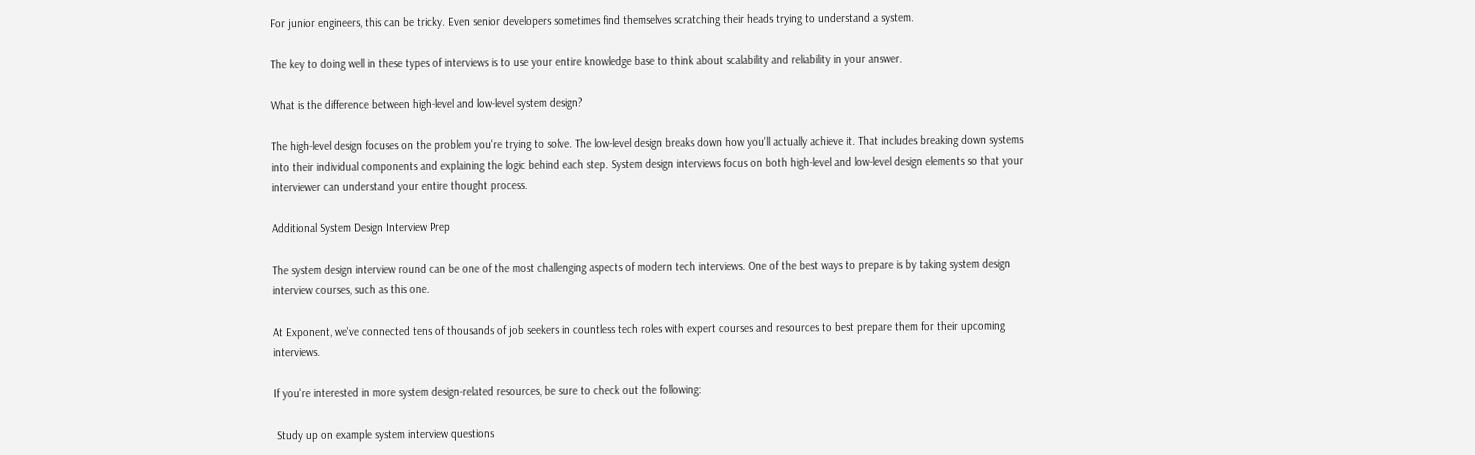For junior engineers, this can be tricky. Even senior developers sometimes find themselves scratching their heads trying to understand a system.

The key to doing well in these types of interviews is to use your entire knowledge base to think about scalability and reliability in your answer.

What is the difference between high-level and low-level system design?

The high-level design focuses on the problem you're trying to solve. The low-level design breaks down how you'll actually achieve it. That includes breaking down systems into their individual components and explaining the logic behind each step. System design interviews focus on both high-level and low-level design elements so that your interviewer can understand your entire thought process.

Additional System Design Interview Prep

The system design interview round can be one of the most challenging aspects of modern tech interviews. One of the best ways to prepare is by taking system design interview courses, such as this one.

At Exponent, we've connected tens of thousands of job seekers in countless tech roles with expert courses and resources to best prepare them for their upcoming interviews.

If you're interested in more system design-related resources, be sure to check out the following:

 Study up on example system interview questions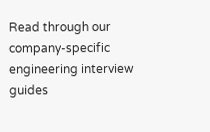Read through our company-specific engineering interview guides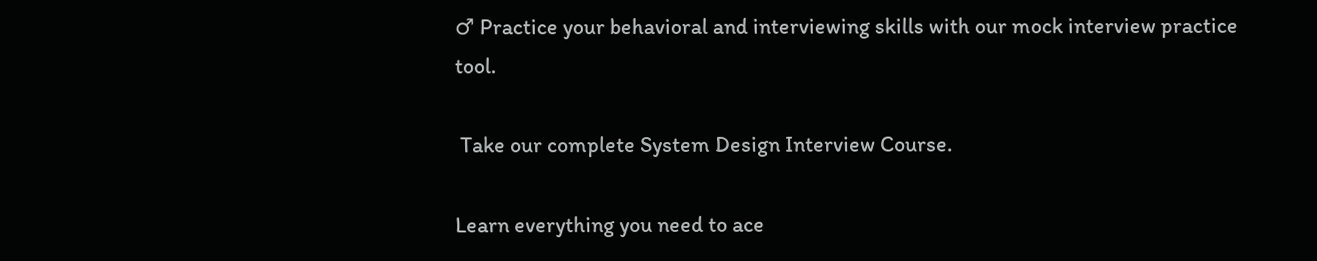♂ Practice your behavioral and interviewing skills with our mock interview practice tool.

 Take our complete System Design Interview Course.

Learn everything you need to ace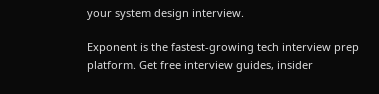your system design interview.

Exponent is the fastest-growing tech interview prep platform. Get free interview guides, insider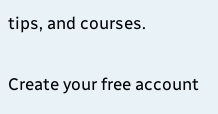tips, and courses.

Create your free account